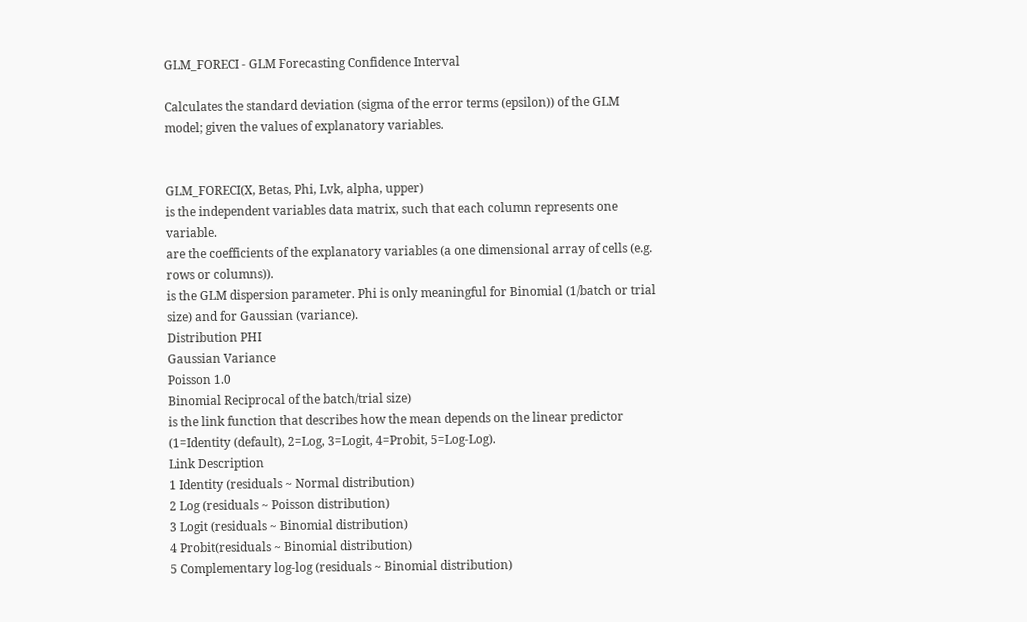GLM_FORECI - GLM Forecasting Confidence Interval

Calculates the standard deviation (sigma of the error terms (epsilon)) of the GLM model; given the values of explanatory variables.


GLM_FORECI(X, Betas, Phi, Lvk, alpha, upper)
is the independent variables data matrix, such that each column represents one variable.
are the coefficients of the explanatory variables (a one dimensional array of cells (e.g. rows or columns)).
is the GLM dispersion parameter. Phi is only meaningful for Binomial (1/batch or trial size) and for Gaussian (variance).
Distribution PHI
Gaussian Variance
Poisson 1.0
Binomial Reciprocal of the batch/trial size)
is the link function that describes how the mean depends on the linear predictor (1=Identity (default), 2=Log, 3=Logit, 4=Probit, 5=Log-Log).
Link Description
1 Identity (residuals ~ Normal distribution)
2 Log (residuals ~ Poisson distribution)
3 Logit (residuals ~ Binomial distribution)
4 Probit(residuals ~ Binomial distribution)
5 Complementary log-log (residuals ~ Binomial distribution)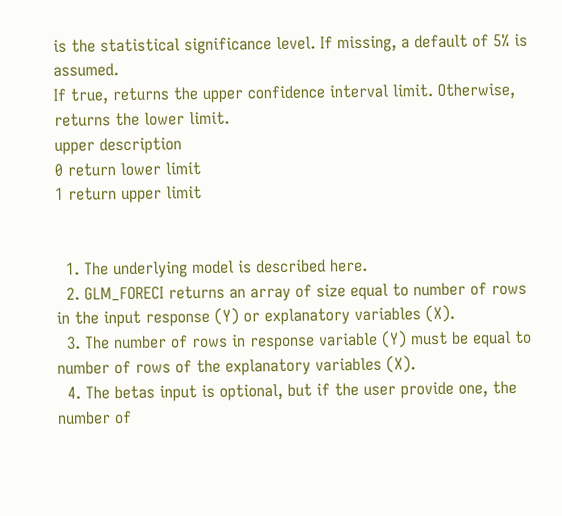is the statistical significance level. If missing, a default of 5% is assumed.
If true, returns the upper confidence interval limit. Otherwise, returns the lower limit.
upper description
0 return lower limit
1 return upper limit


  1. The underlying model is described here.
  2. GLM_FORECI returns an array of size equal to number of rows in the input response (Y) or explanatory variables (X).
  3. The number of rows in response variable (Y) must be equal to number of rows of the explanatory variables (X).
  4. The betas input is optional, but if the user provide one, the number of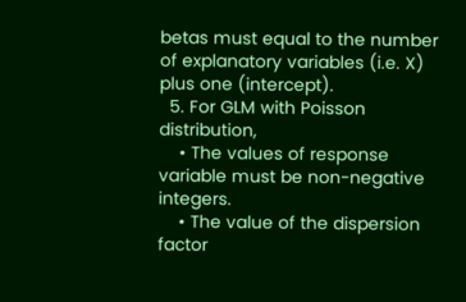betas must equal to the number of explanatory variables (i.e. X) plus one (intercept).
  5. For GLM with Poisson distribution,
    • The values of response variable must be non-negative integers.
    • The value of the dispersion factor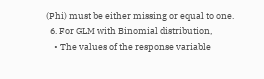(Phi) must be either missing or equal to one.
  6. For GLM with Binomial distribution,
    • The values of the response variable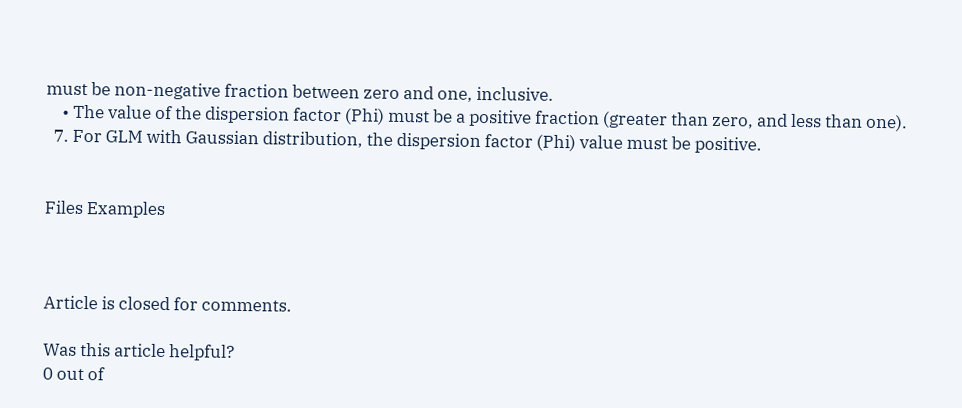must be non-negative fraction between zero and one, inclusive.
    • The value of the dispersion factor (Phi) must be a positive fraction (greater than zero, and less than one).
  7. For GLM with Gaussian distribution, the dispersion factor (Phi) value must be positive.


Files Examples



Article is closed for comments.

Was this article helpful?
0 out of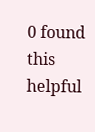0 found this helpful